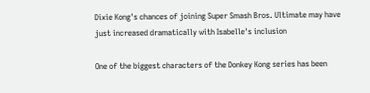Dixie Kong's chances of joining Super Smash Bros. Ultimate may have just increased dramatically with Isabelle's inclusion

One of the biggest characters of the Donkey Kong series has been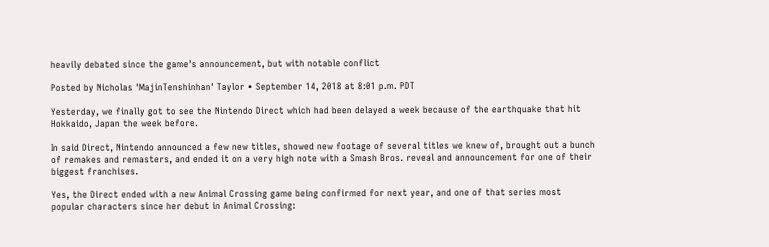heavily debated since the game's announcement, but with notable conflict

Posted by Nicholas 'MajinTenshinhan' Taylor • September 14, 2018 at 8:01 p.m. PDT

Yesterday, we finally got to see the Nintendo Direct which had been delayed a week because of the earthquake that hit Hokkaido, Japan the week before.

In said Direct, Nintendo announced a few new titles, showed new footage of several titles we knew of, brought out a bunch of remakes and remasters, and ended it on a very high note with a Smash Bros. reveal and announcement for one of their biggest franchises.

Yes, the Direct ended with a new Animal Crossing game being confirmed for next year, and one of that series most popular characters since her debut in Animal Crossing: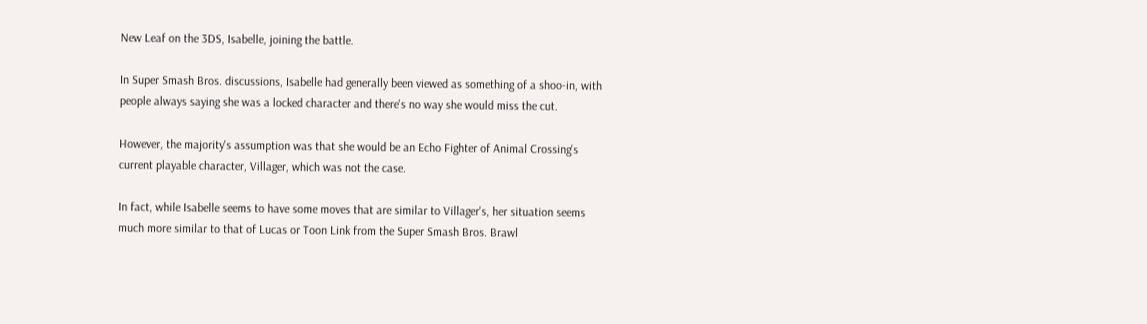New Leaf on the 3DS, Isabelle, joining the battle.

In Super Smash Bros. discussions, Isabelle had generally been viewed as something of a shoo-in, with people always saying she was a locked character and there's no way she would miss the cut.

However, the majority's assumption was that she would be an Echo Fighter of Animal Crossing's current playable character, Villager, which was not the case.

In fact, while Isabelle seems to have some moves that are similar to Villager's, her situation seems much more similar to that of Lucas or Toon Link from the Super Smash Bros. Brawl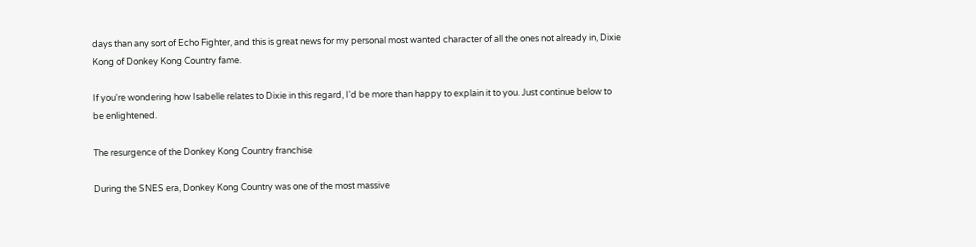days than any sort of Echo Fighter, and this is great news for my personal most wanted character of all the ones not already in, Dixie Kong of Donkey Kong Country fame.

If you're wondering how Isabelle relates to Dixie in this regard, I'd be more than happy to explain it to you. Just continue below to be enlightened.

The resurgence of the Donkey Kong Country franchise

During the SNES era, Donkey Kong Country was one of the most massive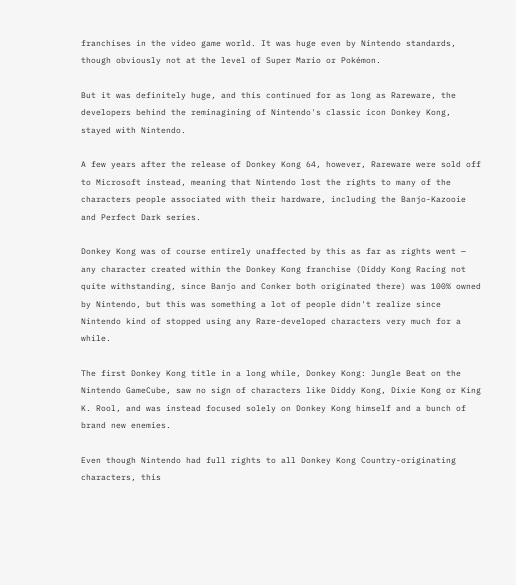franchises in the video game world. It was huge even by Nintendo standards, though obviously not at the level of Super Mario or Pokémon.

But it was definitely huge, and this continued for as long as Rareware, the developers behind the reminagining of Nintendo's classic icon Donkey Kong, stayed with Nintendo.

A few years after the release of Donkey Kong 64, however, Rareware were sold off to Microsoft instead, meaning that Nintendo lost the rights to many of the characters people associated with their hardware, including the Banjo-Kazooie and Perfect Dark series.

Donkey Kong was of course entirely unaffected by this as far as rights went — any character created within the Donkey Kong franchise (Diddy Kong Racing not quite withstanding, since Banjo and Conker both originated there) was 100% owned by Nintendo, but this was something a lot of people didn't realize since Nintendo kind of stopped using any Rare-developed characters very much for a while.

The first Donkey Kong title in a long while, Donkey Kong: Jungle Beat on the Nintendo GameCube, saw no sign of characters like Diddy Kong, Dixie Kong or King K. Rool, and was instead focused solely on Donkey Kong himself and a bunch of brand new enemies.

Even though Nintendo had full rights to all Donkey Kong Country-originating characters, this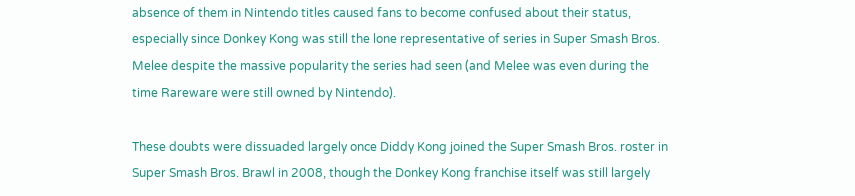absence of them in Nintendo titles caused fans to become confused about their status, especially since Donkey Kong was still the lone representative of series in Super Smash Bros. Melee despite the massive popularity the series had seen (and Melee was even during the time Rareware were still owned by Nintendo).

These doubts were dissuaded largely once Diddy Kong joined the Super Smash Bros. roster in Super Smash Bros. Brawl in 2008, though the Donkey Kong franchise itself was still largely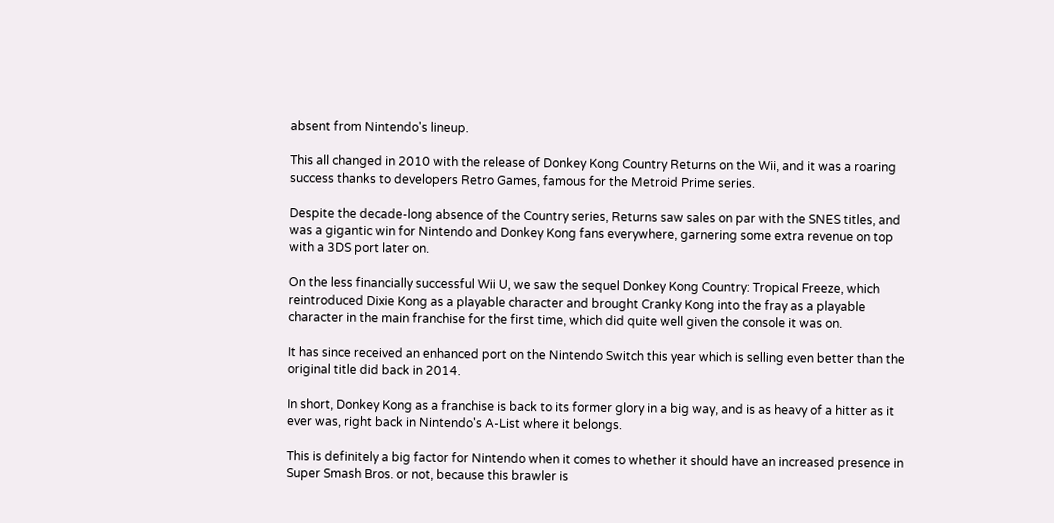absent from Nintendo's lineup.

This all changed in 2010 with the release of Donkey Kong Country Returns on the Wii, and it was a roaring success thanks to developers Retro Games, famous for the Metroid Prime series.

Despite the decade-long absence of the Country series, Returns saw sales on par with the SNES titles, and was a gigantic win for Nintendo and Donkey Kong fans everywhere, garnering some extra revenue on top with a 3DS port later on.

On the less financially successful Wii U, we saw the sequel Donkey Kong Country: Tropical Freeze, which reintroduced Dixie Kong as a playable character and brought Cranky Kong into the fray as a playable character in the main franchise for the first time, which did quite well given the console it was on.

It has since received an enhanced port on the Nintendo Switch this year which is selling even better than the original title did back in 2014.

In short, Donkey Kong as a franchise is back to its former glory in a big way, and is as heavy of a hitter as it ever was, right back in Nintendo's A-List where it belongs.

This is definitely a big factor for Nintendo when it comes to whether it should have an increased presence in Super Smash Bros. or not, because this brawler is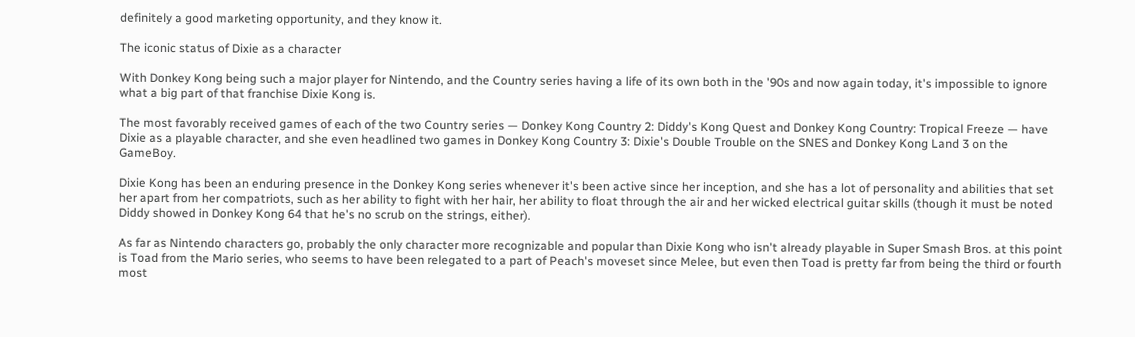definitely a good marketing opportunity, and they know it.

The iconic status of Dixie as a character

With Donkey Kong being such a major player for Nintendo, and the Country series having a life of its own both in the '90s and now again today, it's impossible to ignore what a big part of that franchise Dixie Kong is.

The most favorably received games of each of the two Country series — Donkey Kong Country 2: Diddy's Kong Quest and Donkey Kong Country: Tropical Freeze — have Dixie as a playable character, and she even headlined two games in Donkey Kong Country 3: Dixie's Double Trouble on the SNES and Donkey Kong Land 3 on the GameBoy.

Dixie Kong has been an enduring presence in the Donkey Kong series whenever it's been active since her inception, and she has a lot of personality and abilities that set her apart from her compatriots, such as her ability to fight with her hair, her ability to float through the air and her wicked electrical guitar skills (though it must be noted Diddy showed in Donkey Kong 64 that he's no scrub on the strings, either).

As far as Nintendo characters go, probably the only character more recognizable and popular than Dixie Kong who isn't already playable in Super Smash Bros. at this point is Toad from the Mario series, who seems to have been relegated to a part of Peach's moveset since Melee, but even then Toad is pretty far from being the third or fourth most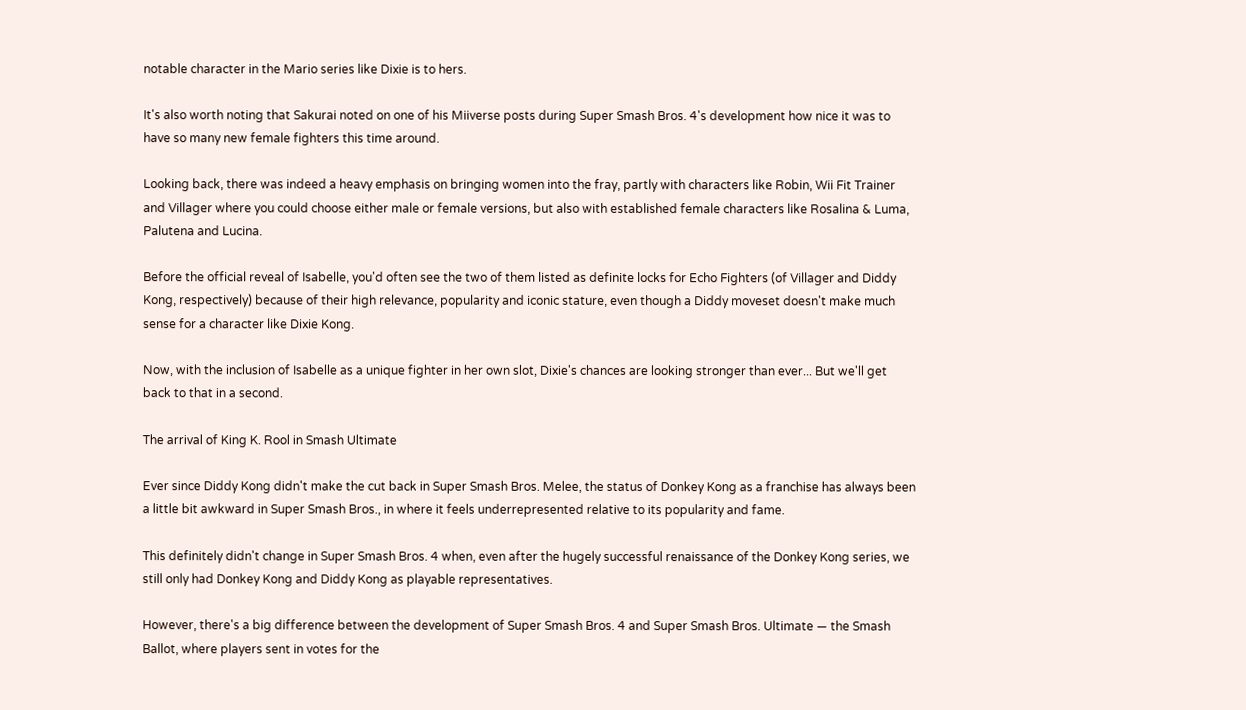notable character in the Mario series like Dixie is to hers.

It's also worth noting that Sakurai noted on one of his Miiverse posts during Super Smash Bros. 4's development how nice it was to have so many new female fighters this time around.

Looking back, there was indeed a heavy emphasis on bringing women into the fray, partly with characters like Robin, Wii Fit Trainer and Villager where you could choose either male or female versions, but also with established female characters like Rosalina & Luma, Palutena and Lucina.

Before the official reveal of Isabelle, you'd often see the two of them listed as definite locks for Echo Fighters (of Villager and Diddy Kong, respectively) because of their high relevance, popularity and iconic stature, even though a Diddy moveset doesn't make much sense for a character like Dixie Kong.

Now, with the inclusion of Isabelle as a unique fighter in her own slot, Dixie's chances are looking stronger than ever... But we'll get back to that in a second.

The arrival of King K. Rool in Smash Ultimate

Ever since Diddy Kong didn't make the cut back in Super Smash Bros. Melee, the status of Donkey Kong as a franchise has always been a little bit awkward in Super Smash Bros., in where it feels underrepresented relative to its popularity and fame.

This definitely didn't change in Super Smash Bros. 4 when, even after the hugely successful renaissance of the Donkey Kong series, we still only had Donkey Kong and Diddy Kong as playable representatives.

However, there's a big difference between the development of Super Smash Bros. 4 and Super Smash Bros. Ultimate — the Smash Ballot, where players sent in votes for the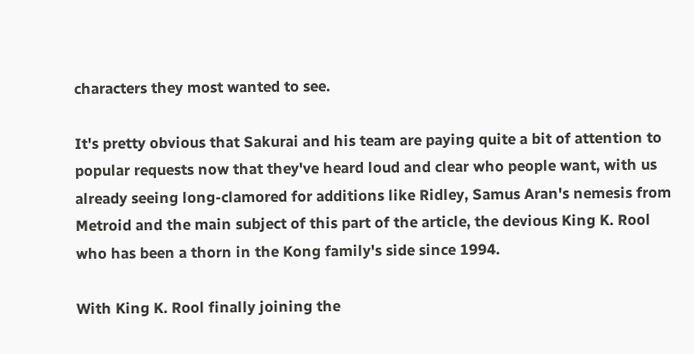characters they most wanted to see.

It's pretty obvious that Sakurai and his team are paying quite a bit of attention to popular requests now that they've heard loud and clear who people want, with us already seeing long-clamored for additions like Ridley, Samus Aran's nemesis from Metroid and the main subject of this part of the article, the devious King K. Rool who has been a thorn in the Kong family's side since 1994.

With King K. Rool finally joining the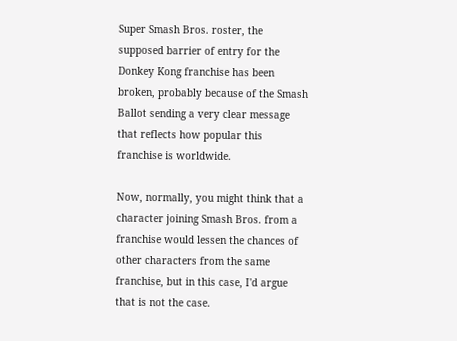Super Smash Bros. roster, the supposed barrier of entry for the Donkey Kong franchise has been broken, probably because of the Smash Ballot sending a very clear message that reflects how popular this franchise is worldwide.

Now, normally, you might think that a character joining Smash Bros. from a franchise would lessen the chances of other characters from the same franchise, but in this case, I'd argue that is not the case.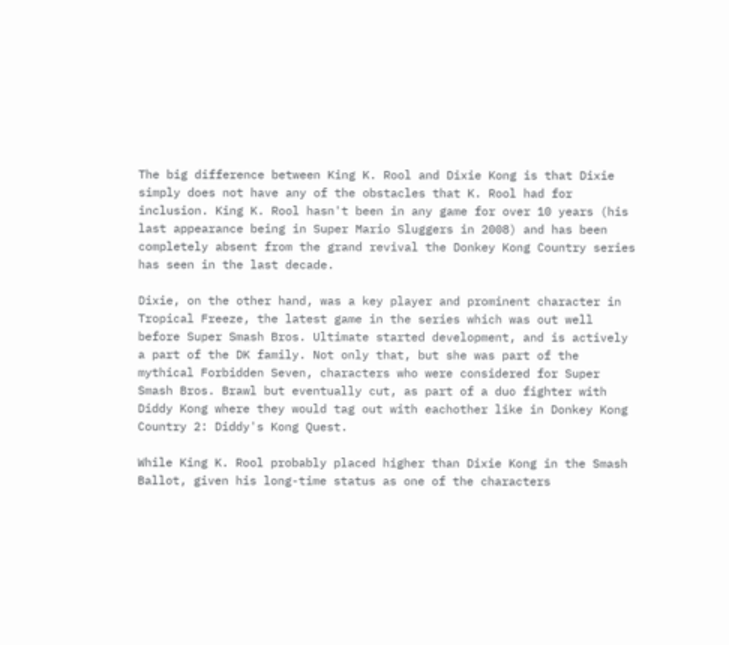The big difference between King K. Rool and Dixie Kong is that Dixie simply does not have any of the obstacles that K. Rool had for inclusion. King K. Rool hasn't been in any game for over 10 years (his last appearance being in Super Mario Sluggers in 2008) and has been completely absent from the grand revival the Donkey Kong Country series has seen in the last decade.

Dixie, on the other hand, was a key player and prominent character in Tropical Freeze, the latest game in the series which was out well before Super Smash Bros. Ultimate started development, and is actively a part of the DK family. Not only that, but she was part of the mythical Forbidden Seven, characters who were considered for Super Smash Bros. Brawl but eventually cut, as part of a duo fighter with Diddy Kong where they would tag out with eachother like in Donkey Kong Country 2: Diddy's Kong Quest.

While King K. Rool probably placed higher than Dixie Kong in the Smash Ballot, given his long-time status as one of the characters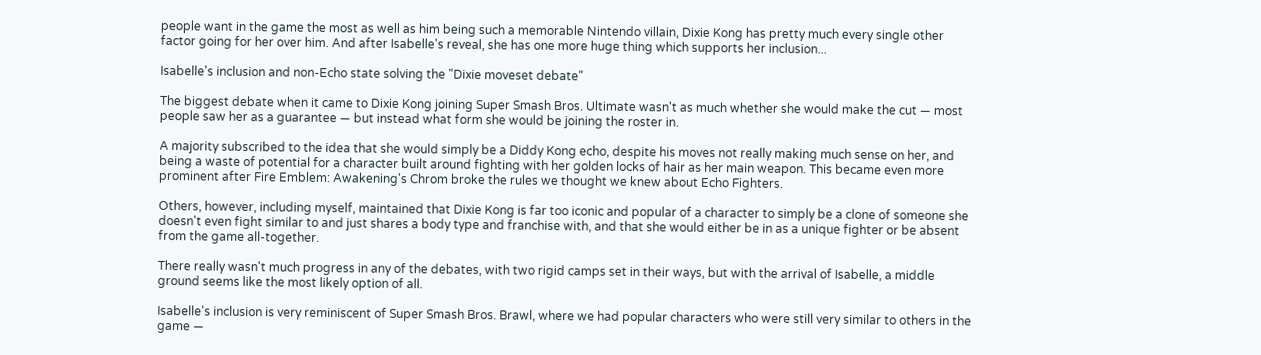people want in the game the most as well as him being such a memorable Nintendo villain, Dixie Kong has pretty much every single other factor going for her over him. And after Isabelle's reveal, she has one more huge thing which supports her inclusion...

Isabelle's inclusion and non-Echo state solving the "Dixie moveset debate"

The biggest debate when it came to Dixie Kong joining Super Smash Bros. Ultimate wasn't as much whether she would make the cut — most people saw her as a guarantee — but instead what form she would be joining the roster in.

A majority subscribed to the idea that she would simply be a Diddy Kong echo, despite his moves not really making much sense on her, and being a waste of potential for a character built around fighting with her golden locks of hair as her main weapon. This became even more prominent after Fire Emblem: Awakening's Chrom broke the rules we thought we knew about Echo Fighters.

Others, however, including myself, maintained that Dixie Kong is far too iconic and popular of a character to simply be a clone of someone she doesn't even fight similar to and just shares a body type and franchise with, and that she would either be in as a unique fighter or be absent from the game all-together.

There really wasn't much progress in any of the debates, with two rigid camps set in their ways, but with the arrival of Isabelle, a middle ground seems like the most likely option of all.

Isabelle's inclusion is very reminiscent of Super Smash Bros. Brawl, where we had popular characters who were still very similar to others in the game —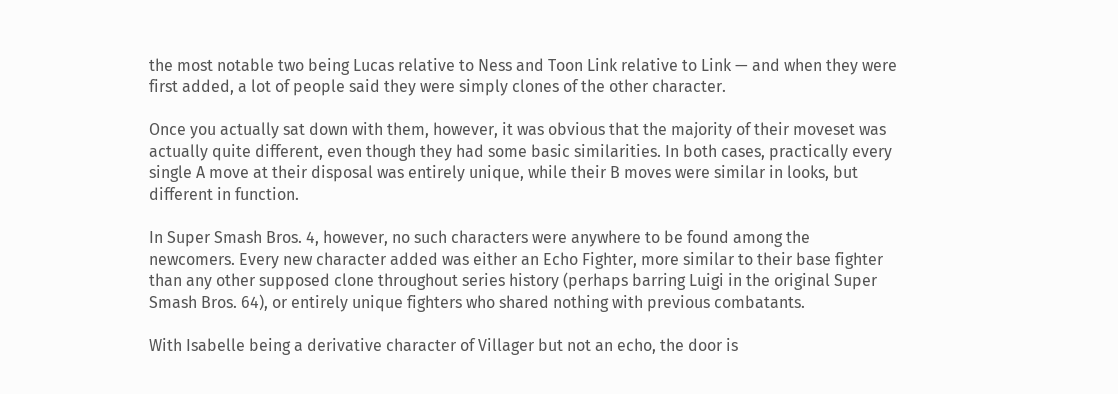the most notable two being Lucas relative to Ness and Toon Link relative to Link — and when they were first added, a lot of people said they were simply clones of the other character.

Once you actually sat down with them, however, it was obvious that the majority of their moveset was actually quite different, even though they had some basic similarities. In both cases, practically every single A move at their disposal was entirely unique, while their B moves were similar in looks, but different in function.

In Super Smash Bros. 4, however, no such characters were anywhere to be found among the newcomers. Every new character added was either an Echo Fighter, more similar to their base fighter than any other supposed clone throughout series history (perhaps barring Luigi in the original Super Smash Bros. 64), or entirely unique fighters who shared nothing with previous combatants.

With Isabelle being a derivative character of Villager but not an echo, the door is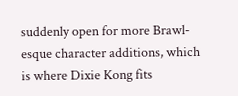suddenly open for more Brawl-esque character additions, which is where Dixie Kong fits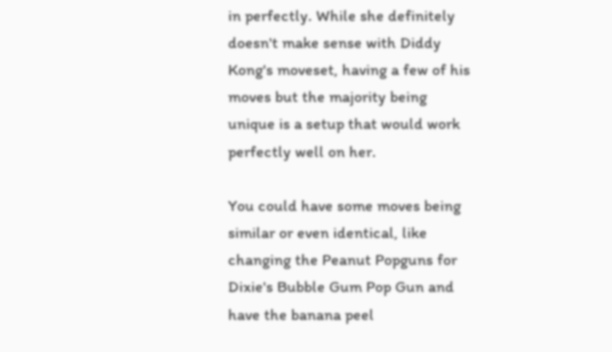in perfectly. While she definitely doesn't make sense with Diddy Kong's moveset, having a few of his moves but the majority being unique is a setup that would work perfectly well on her.

You could have some moves being similar or even identical, like changing the Peanut Popguns for Dixie's Bubble Gum Pop Gun and have the banana peel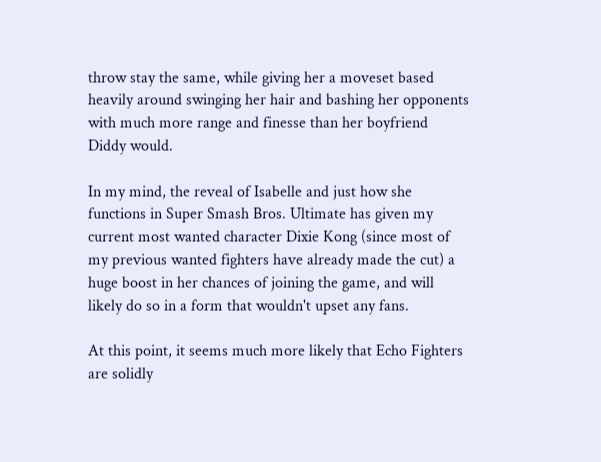throw stay the same, while giving her a moveset based heavily around swinging her hair and bashing her opponents with much more range and finesse than her boyfriend Diddy would.

In my mind, the reveal of Isabelle and just how she functions in Super Smash Bros. Ultimate has given my current most wanted character Dixie Kong (since most of my previous wanted fighters have already made the cut) a huge boost in her chances of joining the game, and will likely do so in a form that wouldn't upset any fans.

At this point, it seems much more likely that Echo Fighters are solidly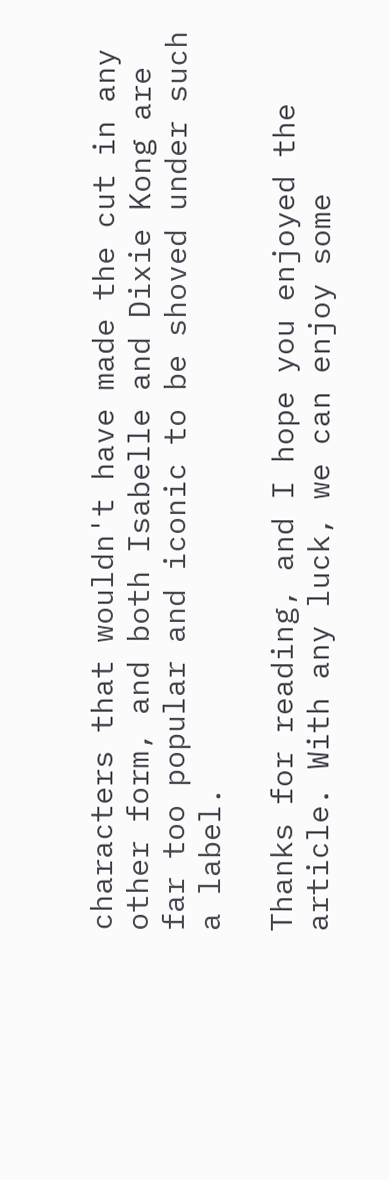characters that wouldn't have made the cut in any other form, and both Isabelle and Dixie Kong are far too popular and iconic to be shoved under such a label.

Thanks for reading, and I hope you enjoyed the article. With any luck, we can enjoy some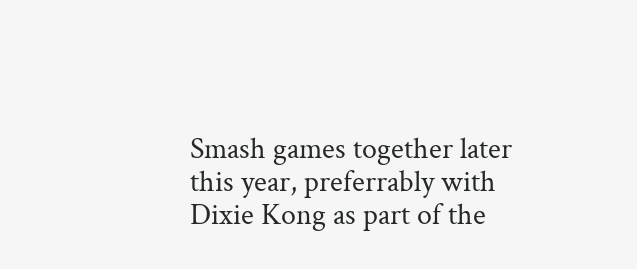Smash games together later this year, preferrably with Dixie Kong as part of the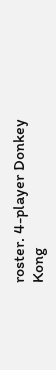roster. 4-player Donkey Kong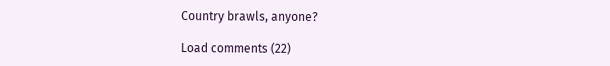Country brawls, anyone?

Load comments (22)